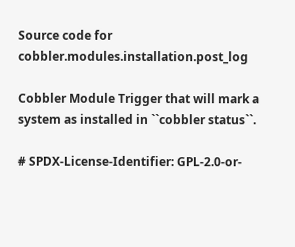Source code for cobbler.modules.installation.post_log

Cobbler Module Trigger that will mark a system as installed in ``cobbler status``.

# SPDX-License-Identifier: GPL-2.0-or-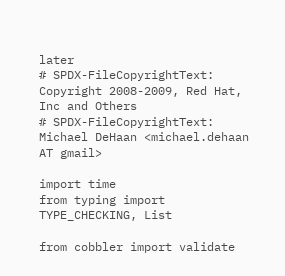later
# SPDX-FileCopyrightText: Copyright 2008-2009, Red Hat, Inc and Others
# SPDX-FileCopyrightText: Michael DeHaan <michael.dehaan AT gmail>

import time
from typing import TYPE_CHECKING, List

from cobbler import validate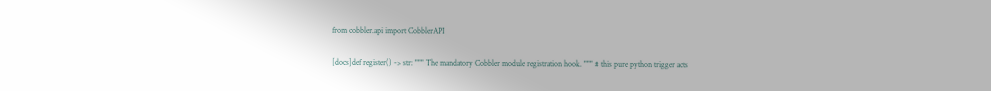from cobbler.api import CobblerAPI

[docs]def register() -> str: """ The mandatory Cobbler module registration hook. """ # this pure python trigger acts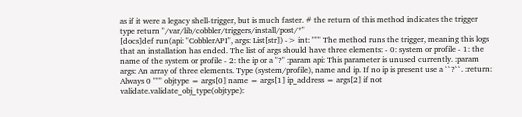as if it were a legacy shell-trigger, but is much faster. # the return of this method indicates the trigger type return "/var/lib/cobbler/triggers/install/post/*"
[docs]def run(api: "CobblerAPI", args: List[str]) -> int: """ The method runs the trigger, meaning this logs that an installation has ended. The list of args should have three elements: - 0: system or profile - 1: the name of the system or profile - 2: the ip or a "?" :param api: This parameter is unused currently. :param args: An array of three elements. Type (system/profile), name and ip. If no ip is present use a ``?``. :return: Always 0 """ objtype = args[0] name = args[1] ip_address = args[2] if not validate.validate_obj_type(objtype):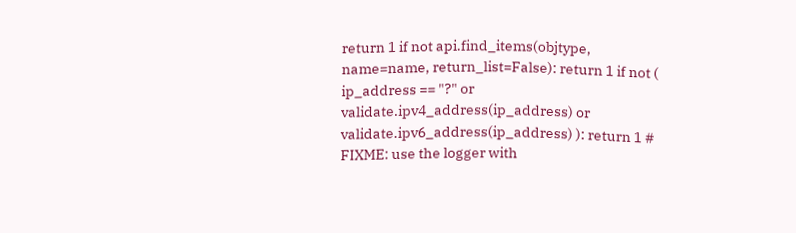return 1 if not api.find_items(objtype, name=name, return_list=False): return 1 if not ( ip_address == "?" or validate.ipv4_address(ip_address) or validate.ipv6_address(ip_address) ): return 1 # FIXME: use the logger with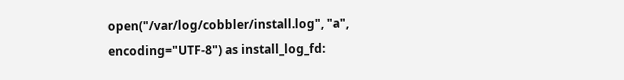open("/var/log/cobbler/install.log", "a", encoding="UTF-8") as install_log_fd: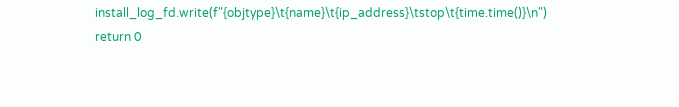install_log_fd.write(f"{objtype}\t{name}\t{ip_address}\tstop\t{time.time()}\n") return 0